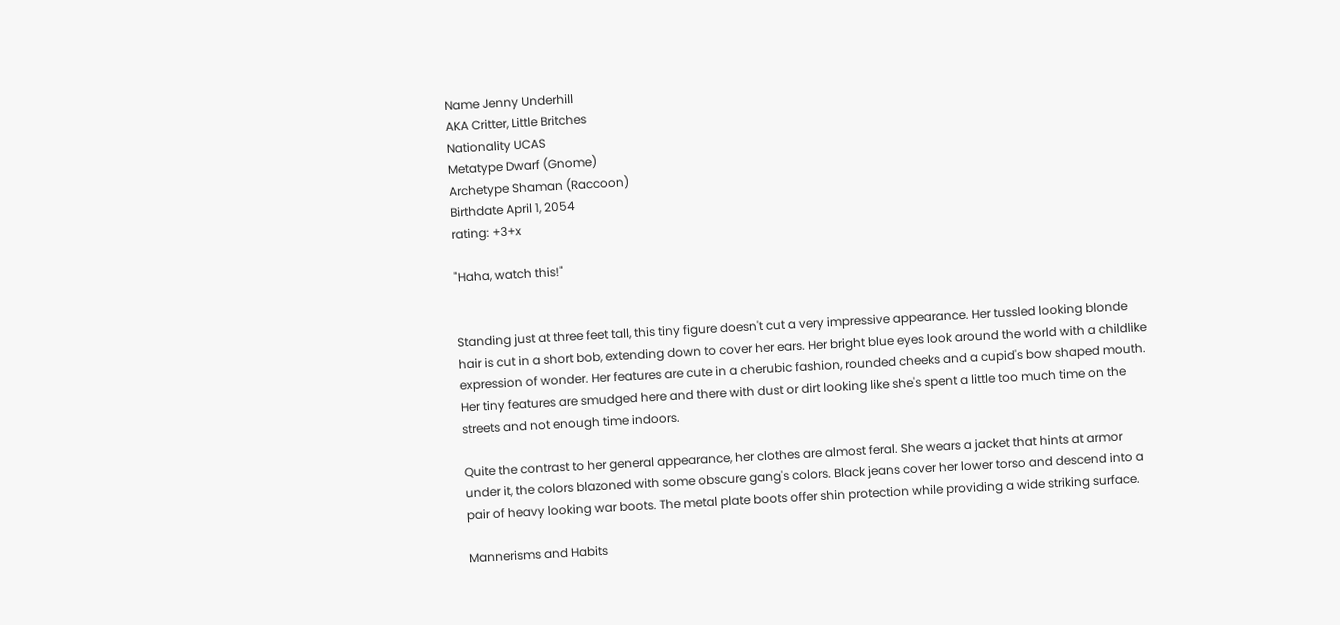Name Jenny Underhill
AKA Critter, Little Britches
Nationality UCAS
Metatype Dwarf (Gnome)
Archetype Shaman (Raccoon)
Birthdate April 1, 2054
rating: +3+x

"Haha, watch this!"


Standing just at three feet tall, this tiny figure doesn't cut a very impressive appearance. Her tussled looking blonde hair is cut in a short bob, extending down to cover her ears. Her bright blue eyes look around the world with a childlike expression of wonder. Her features are cute in a cherubic fashion, rounded cheeks and a cupid's bow shaped mouth. Her tiny features are smudged here and there with dust or dirt looking like she's spent a little too much time on the streets and not enough time indoors.

Quite the contrast to her general appearance, her clothes are almost feral. She wears a jacket that hints at armor under it, the colors blazoned with some obscure gang's colors. Black jeans cover her lower torso and descend into a pair of heavy looking war boots. The metal plate boots offer shin protection while providing a wide striking surface.

Mannerisms and Habits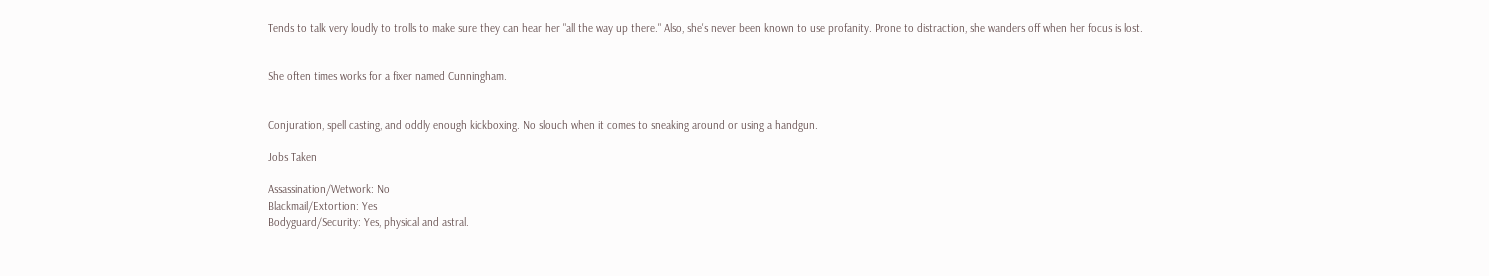Tends to talk very loudly to trolls to make sure they can hear her "all the way up there." Also, she's never been known to use profanity. Prone to distraction, she wanders off when her focus is lost.


She often times works for a fixer named Cunningham.


Conjuration, spell casting, and oddly enough kickboxing. No slouch when it comes to sneaking around or using a handgun.

Jobs Taken

Assassination/Wetwork: No
Blackmail/Extortion: Yes
Bodyguard/Security: Yes, physical and astral.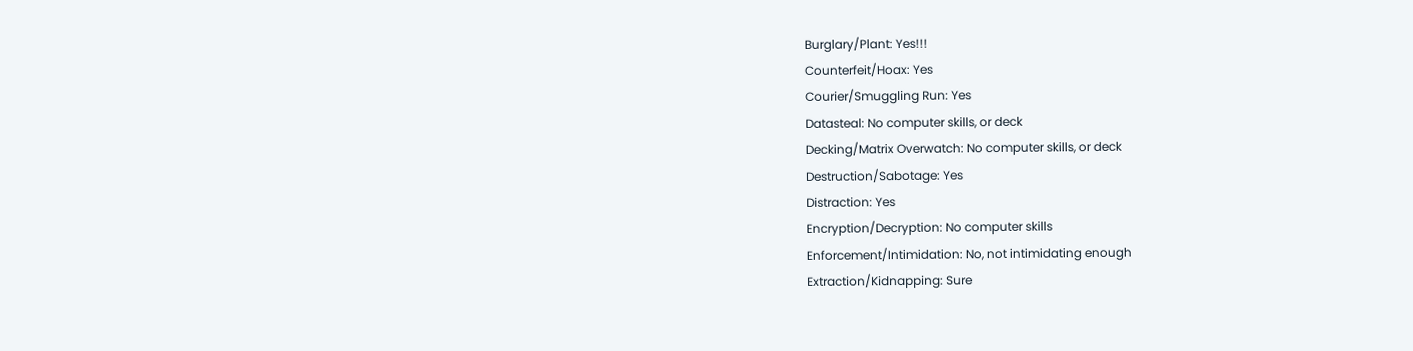Burglary/Plant: Yes!!!
Counterfeit/Hoax: Yes
Courier/Smuggling Run: Yes
Datasteal: No computer skills, or deck
Decking/Matrix Overwatch: No computer skills, or deck
Destruction/Sabotage: Yes
Distraction: Yes
Encryption/Decryption: No computer skills
Enforcement/Intimidation: No, not intimidating enough
Extraction/Kidnapping: Sure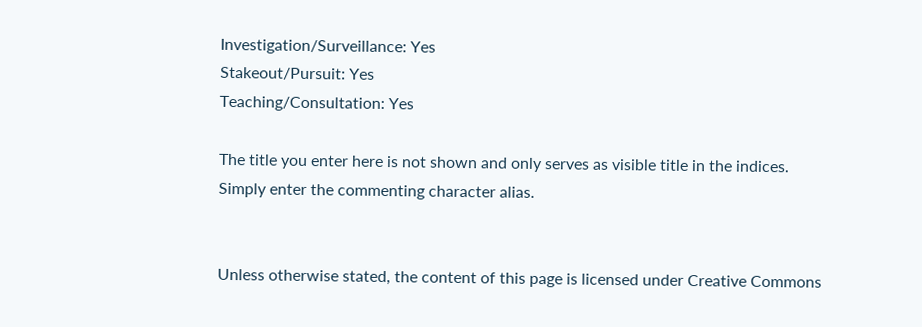Investigation/Surveillance: Yes
Stakeout/Pursuit: Yes
Teaching/Consultation: Yes

The title you enter here is not shown and only serves as visible title in the indices.
Simply enter the commenting character alias.


Unless otherwise stated, the content of this page is licensed under Creative Commons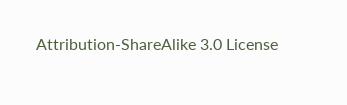Attribution-ShareAlike 3.0 License